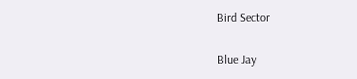Bird Sector

Blue Jay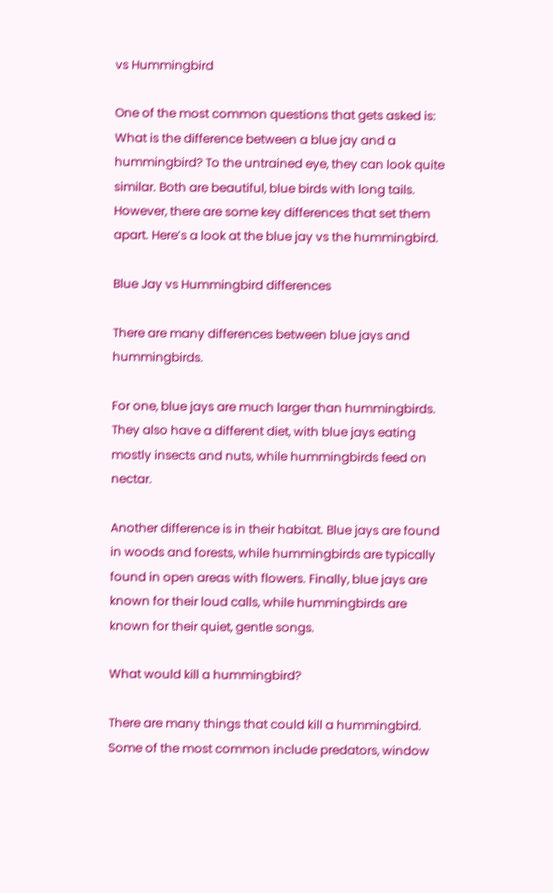vs Hummingbird

One of the most common questions that gets asked is: What is the difference between a blue jay and a hummingbird? To the untrained eye, they can look quite similar. Both are beautiful, blue birds with long tails. However, there are some key differences that set them apart. Here’s a look at the blue jay vs the hummingbird.

Blue Jay vs Hummingbird differences

There are many differences between blue jays and hummingbirds.

For one, blue jays are much larger than hummingbirds. They also have a different diet, with blue jays eating mostly insects and nuts, while hummingbirds feed on nectar.

Another difference is in their habitat. Blue jays are found in woods and forests, while hummingbirds are typically found in open areas with flowers. Finally, blue jays are known for their loud calls, while hummingbirds are known for their quiet, gentle songs.

What would kill a hummingbird?

There are many things that could kill a hummingbird. Some of the most common include predators, window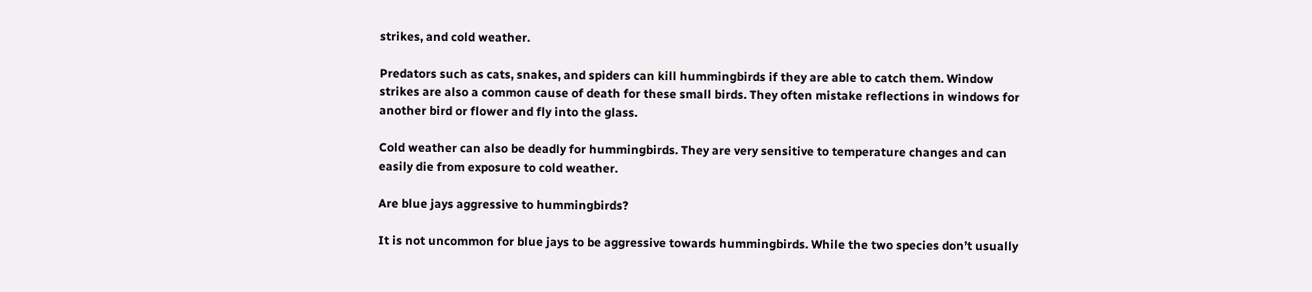strikes, and cold weather.

Predators such as cats, snakes, and spiders can kill hummingbirds if they are able to catch them. Window strikes are also a common cause of death for these small birds. They often mistake reflections in windows for another bird or flower and fly into the glass.

Cold weather can also be deadly for hummingbirds. They are very sensitive to temperature changes and can easily die from exposure to cold weather.

Are blue jays aggressive to hummingbirds?

It is not uncommon for blue jays to be aggressive towards hummingbirds. While the two species don’t usually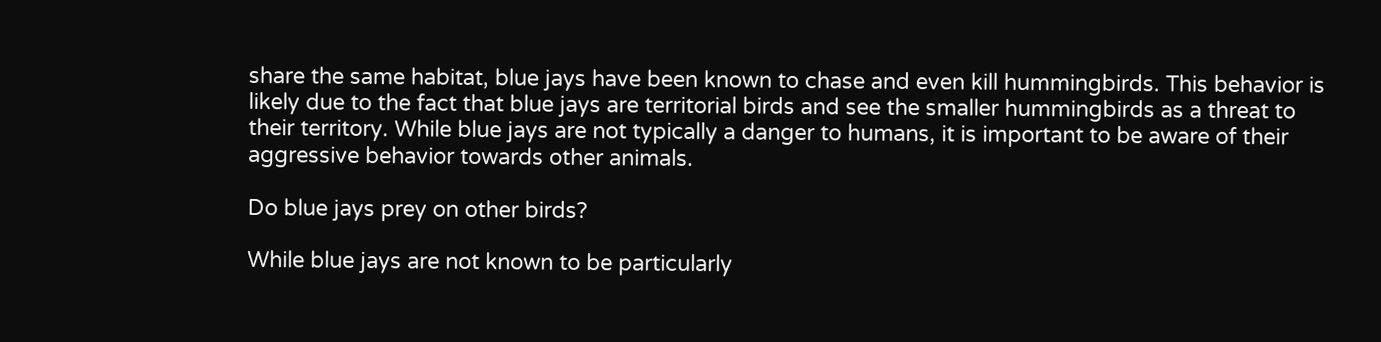share the same habitat, blue jays have been known to chase and even kill hummingbirds. This behavior is likely due to the fact that blue jays are territorial birds and see the smaller hummingbirds as a threat to their territory. While blue jays are not typically a danger to humans, it is important to be aware of their aggressive behavior towards other animals.

Do blue jays prey on other birds?

While blue jays are not known to be particularly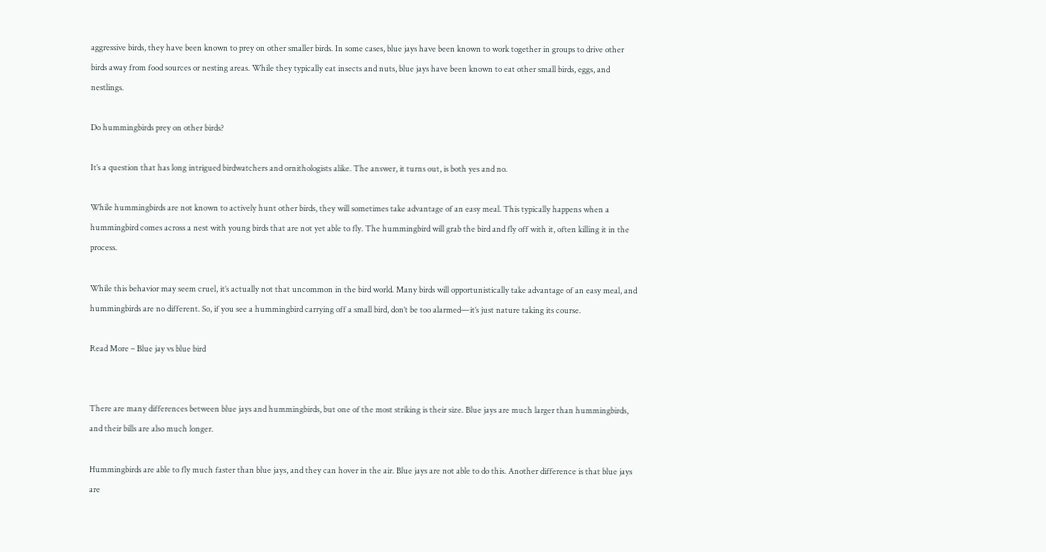aggressive birds, they have been known to prey on other smaller birds. In some cases, blue jays have been known to work together in groups to drive other birds away from food sources or nesting areas. While they typically eat insects and nuts, blue jays have been known to eat other small birds, eggs, and nestlings.

Do hummingbirds prey on other birds?

It’s a question that has long intrigued birdwatchers and ornithologists alike. The answer, it turns out, is both yes and no.

While hummingbirds are not known to actively hunt other birds, they will sometimes take advantage of an easy meal. This typically happens when a hummingbird comes across a nest with young birds that are not yet able to fly. The hummingbird will grab the bird and fly off with it, often killing it in the process.

While this behavior may seem cruel, it’s actually not that uncommon in the bird world. Many birds will opportunistically take advantage of an easy meal, and hummingbirds are no different. So, if you see a hummingbird carrying off a small bird, don’t be too alarmed—it’s just nature taking its course.

Read More – Blue jay vs blue bird


There are many differences between blue jays and hummingbirds, but one of the most striking is their size. Blue jays are much larger than hummingbirds, and their bills are also much longer.

Hummingbirds are able to fly much faster than blue jays, and they can hover in the air. Blue jays are not able to do this. Another difference is that blue jays are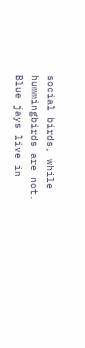social birds, while hummingbirds are not. Blue jays live in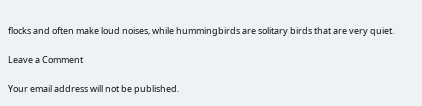flocks and often make loud noises, while hummingbirds are solitary birds that are very quiet.

Leave a Comment

Your email address will not be published.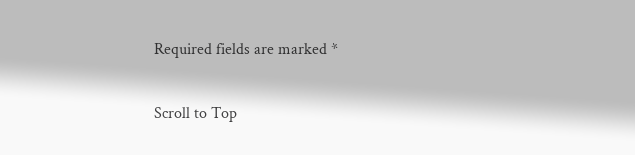Required fields are marked *

Scroll to Top